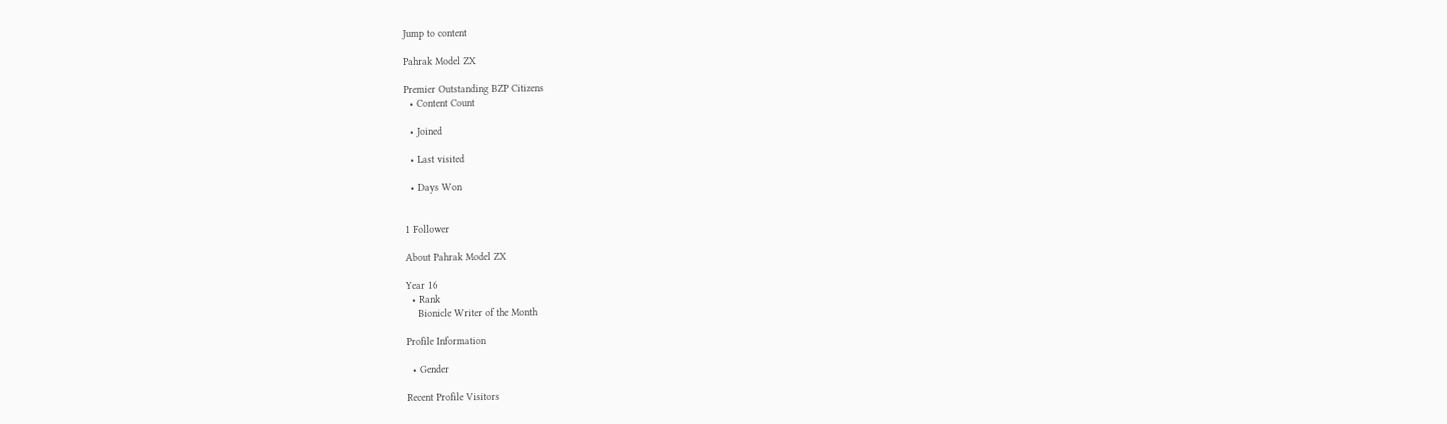Jump to content

Pahrak Model ZX

Premier Outstanding BZP Citizens
  • Content Count

  • Joined

  • Last visited

  • Days Won


1 Follower

About Pahrak Model ZX

Year 16
  • Rank
    Bionicle Writer of the Month

Profile Information

  • Gender

Recent Profile Visitors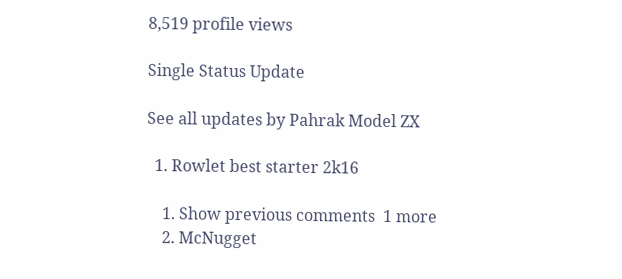8,519 profile views

Single Status Update

See all updates by Pahrak Model ZX

  1. Rowlet best starter 2k16

    1. Show previous comments  1 more
    2. McNugget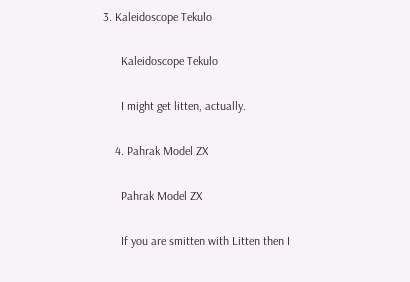3. Kaleidoscope Tekulo

      Kaleidoscope Tekulo

      I might get litten, actually.

    4. Pahrak Model ZX

      Pahrak Model ZX

      If you are smitten with Litten then I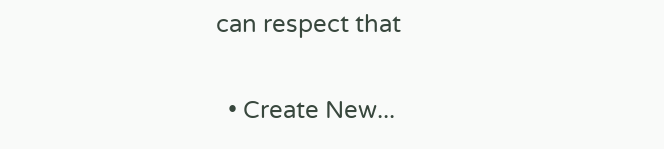can respect that

  • Create New...